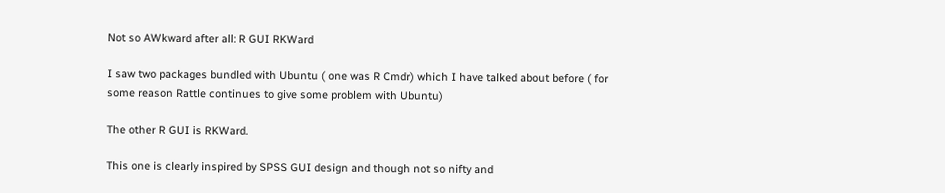Not so AWkward after all: R GUI RKWard

I saw two packages bundled with Ubuntu ( one was R Cmdr) which I have talked about before ( for some reason Rattle continues to give some problem with Ubuntu)

The other R GUI is RKWard.

This one is clearly inspired by SPSS GUI design and though not so nifty and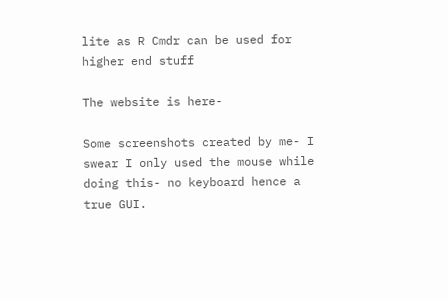lite as R Cmdr can be used for higher end stuff

The website is here-

Some screenshots created by me- I swear I only used the mouse while doing this- no keyboard hence a true GUI.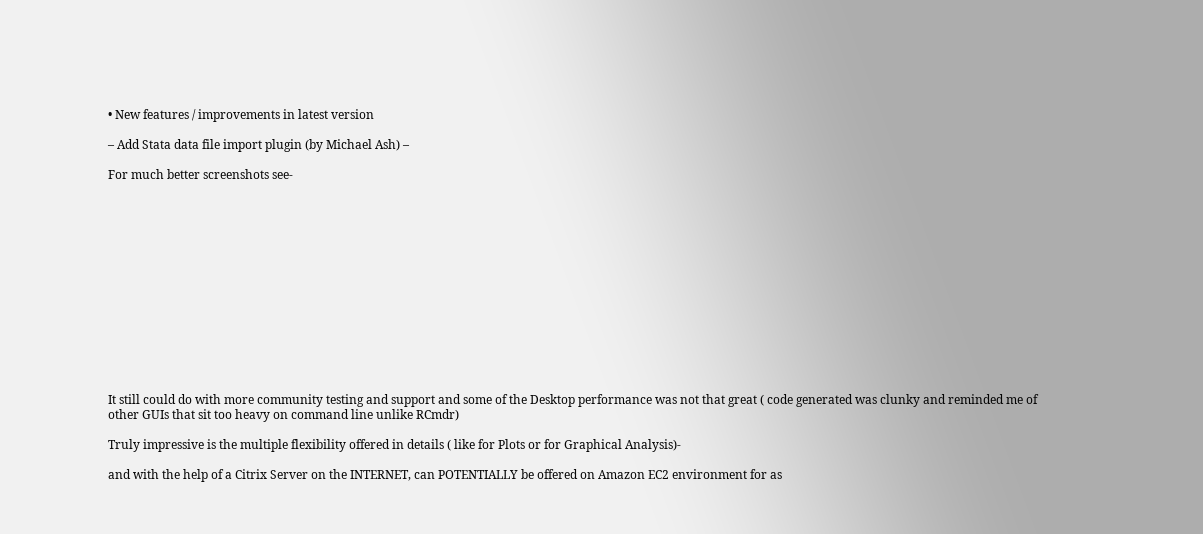• New features / improvements in latest version

– Add Stata data file import plugin (by Michael Ash) –

For much better screenshots see-














It still could do with more community testing and support and some of the Desktop performance was not that great ( code generated was clunky and reminded me of other GUIs that sit too heavy on command line unlike RCmdr)

Truly impressive is the multiple flexibility offered in details ( like for Plots or for Graphical Analysis)-

and with the help of a Citrix Server on the INTERNET, can POTENTIALLY be offered on Amazon EC2 environment for as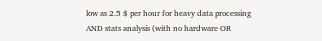low as 2.5 $ per hour for heavy data processing AND stats analysis (with no hardware OR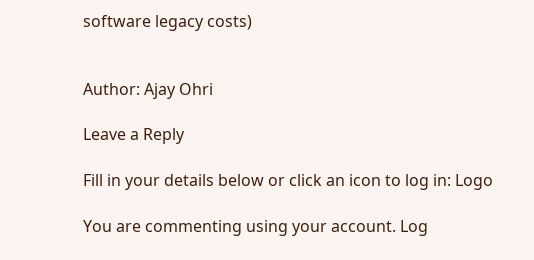software legacy costs)


Author: Ajay Ohri

Leave a Reply

Fill in your details below or click an icon to log in: Logo

You are commenting using your account. Log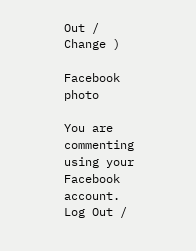Out /  Change )

Facebook photo

You are commenting using your Facebook account. Log Out /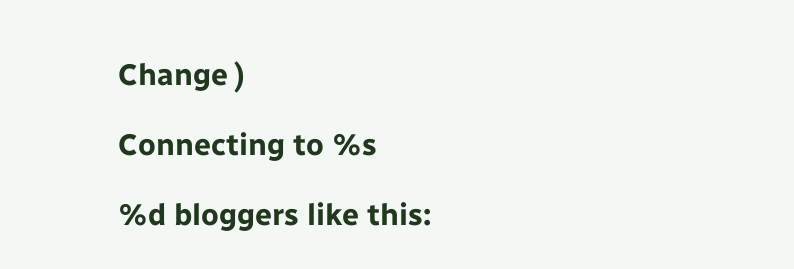Change )

Connecting to %s

%d bloggers like this: